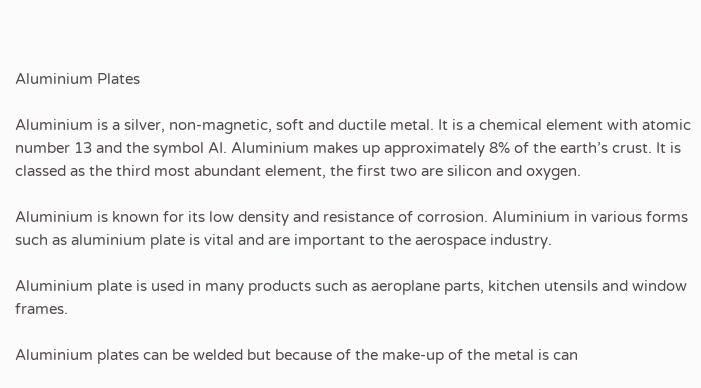Aluminium Plates

Aluminium is a silver, non-magnetic, soft and ductile metal. It is a chemical element with atomic number 13 and the symbol AI. Aluminium makes up approximately 8% of the earth’s crust. It is classed as the third most abundant element, the first two are silicon and oxygen.

Aluminium is known for its low density and resistance of corrosion. Aluminium in various forms such as aluminium plate is vital and are important to the aerospace industry.

Aluminium plate is used in many products such as aeroplane parts, kitchen utensils and window frames.

Aluminium plates can be welded but because of the make-up of the metal is can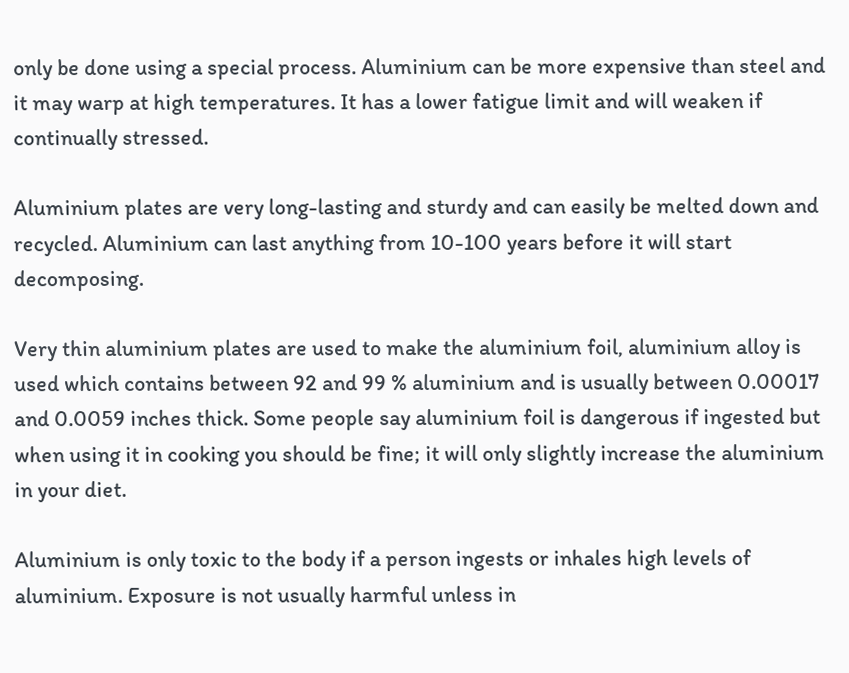only be done using a special process. Aluminium can be more expensive than steel and it may warp at high temperatures. It has a lower fatigue limit and will weaken if continually stressed.

Aluminium plates are very long-lasting and sturdy and can easily be melted down and recycled. Aluminium can last anything from 10-100 years before it will start decomposing.

Very thin aluminium plates are used to make the aluminium foil, aluminium alloy is used which contains between 92 and 99 % aluminium and is usually between 0.00017 and 0.0059 inches thick. Some people say aluminium foil is dangerous if ingested but when using it in cooking you should be fine; it will only slightly increase the aluminium in your diet.

Aluminium is only toxic to the body if a person ingests or inhales high levels of aluminium. Exposure is not usually harmful unless in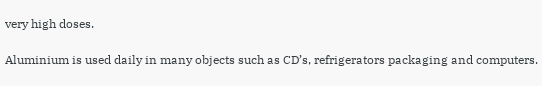very high doses.

Aluminium is used daily in many objects such as CD’s, refrigerators packaging and computers.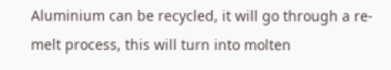Aluminium can be recycled, it will go through a re-melt process, this will turn into molten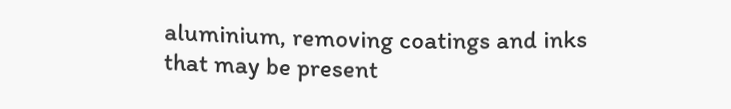aluminium, removing coatings and inks that may be present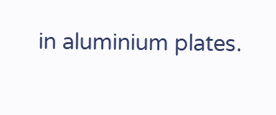in aluminium plates.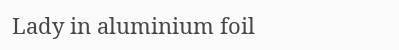Lady in aluminium foil